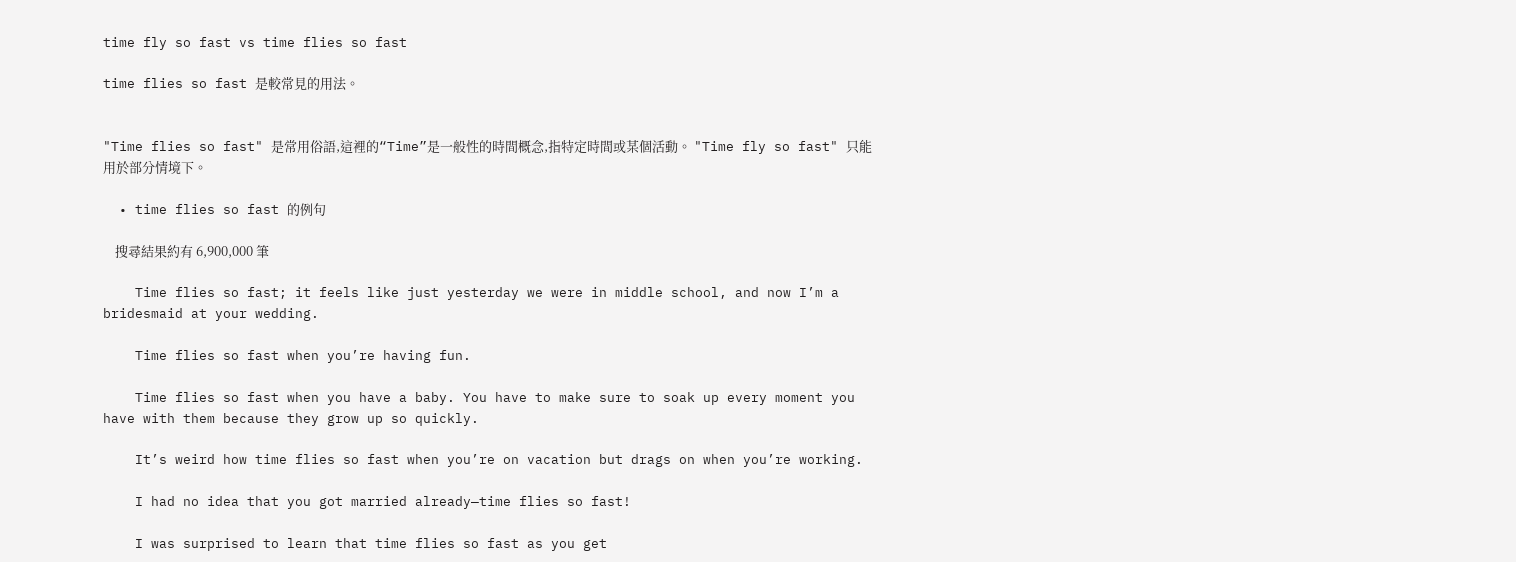time fly so fast vs time flies so fast

time flies so fast 是較常見的用法。


"Time flies so fast" 是常用俗語,這裡的“Time”是一般性的時間概念,指特定時間或某個活動。 "Time fly so fast" 只能用於部分情境下。

  • time flies so fast 的例句

    搜尋結果約有 6,900,000 筆

    Time flies so fast; it feels like just yesterday we were in middle school, and now I’m a bridesmaid at your wedding.

    Time flies so fast when you’re having fun.

    Time flies so fast when you have a baby. You have to make sure to soak up every moment you have with them because they grow up so quickly.

    It’s weird how time flies so fast when you’re on vacation but drags on when you’re working.

    I had no idea that you got married already—time flies so fast!

    I was surprised to learn that time flies so fast as you get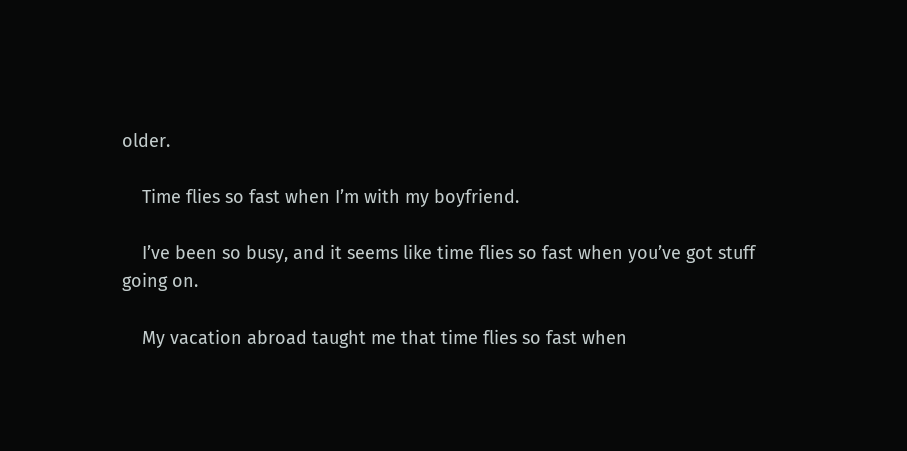older.

    Time flies so fast when I’m with my boyfriend.

    I’ve been so busy, and it seems like time flies so fast when you’ve got stuff going on.

    My vacation abroad taught me that time flies so fast when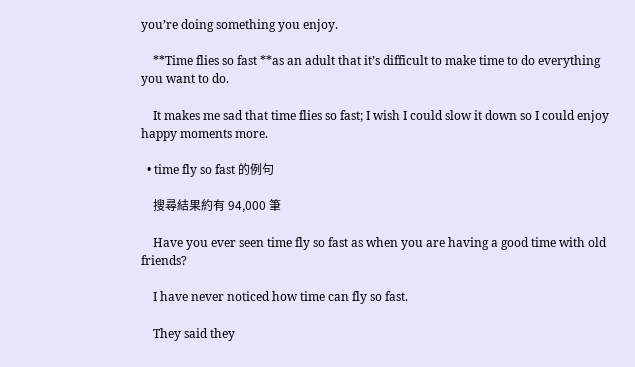you’re doing something you enjoy.

    **Time flies so fast **as an adult that it’s difficult to make time to do everything you want to do.

    It makes me sad that time flies so fast; I wish I could slow it down so I could enjoy happy moments more.

  • time fly so fast 的例句

    搜尋結果約有 94,000 筆

    Have you ever seen time fly so fast as when you are having a good time with old friends?

    I have never noticed how time can fly so fast.

    They said they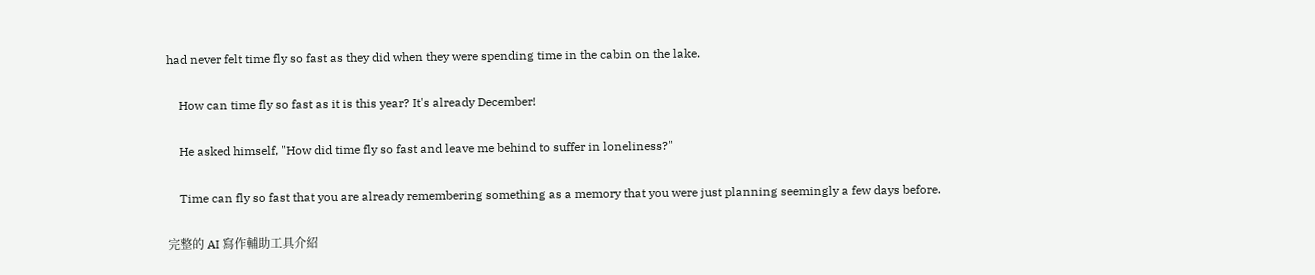had never felt time fly so fast as they did when they were spending time in the cabin on the lake.

    How can time fly so fast as it is this year? It's already December!

    He asked himself, "How did time fly so fast and leave me behind to suffer in loneliness?"

    Time can fly so fast that you are already remembering something as a memory that you were just planning seemingly a few days before.

完整的 AI 寫作輔助工具介紹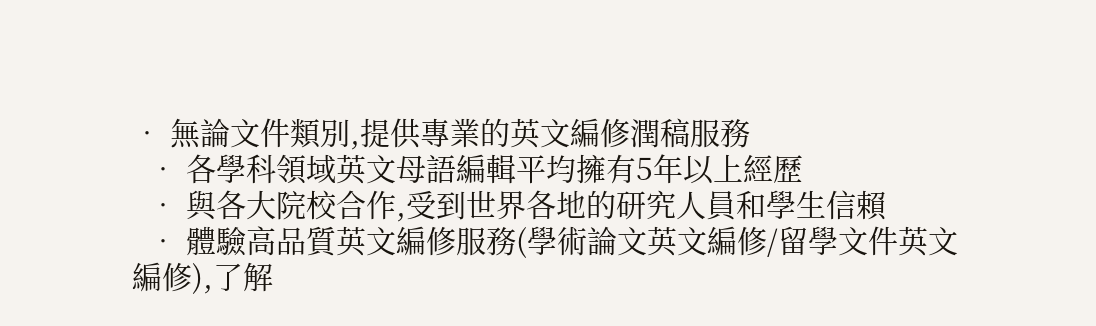• 無論文件類別,提供專業的英文編修潤稿服務
  • 各學科領域英文母語編輯平均擁有5年以上經歷
  • 與各大院校合作,受到世界各地的研究人員和學生信賴
  • 體驗高品質英文編修服務(學術論文英文編修/留學文件英文編修),了解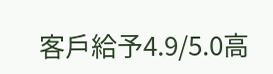客戶給予4.9/5.0高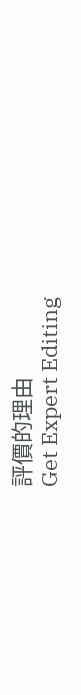評價的理由
Get Expert Editing